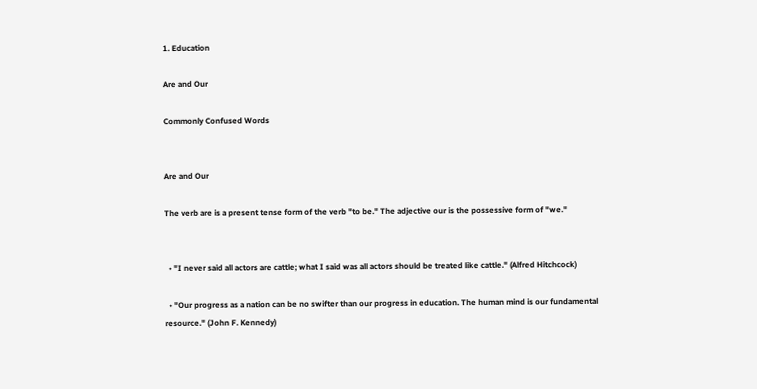1. Education

Are and Our

Commonly Confused Words


Are and Our

The verb are is a present tense form of the verb "to be." The adjective our is the possessive form of "we."


  • "I never said all actors are cattle; what I said was all actors should be treated like cattle." (Alfred Hitchcock)

  • "Our progress as a nation can be no swifter than our progress in education. The human mind is our fundamental resource." (John F. Kennedy)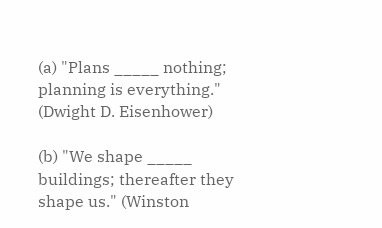(a) "Plans _____ nothing; planning is everything." (Dwight D. Eisenhower)

(b) "We shape _____ buildings; thereafter they shape us." (Winston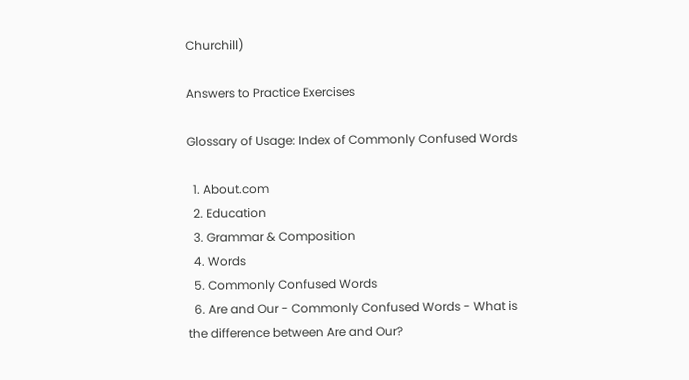Churchill)

Answers to Practice Exercises

Glossary of Usage: Index of Commonly Confused Words

  1. About.com
  2. Education
  3. Grammar & Composition
  4. Words
  5. Commonly Confused Words
  6. Are and Our - Commonly Confused Words - What is the difference between Are and Our?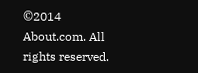©2014 About.com. All rights reserved.